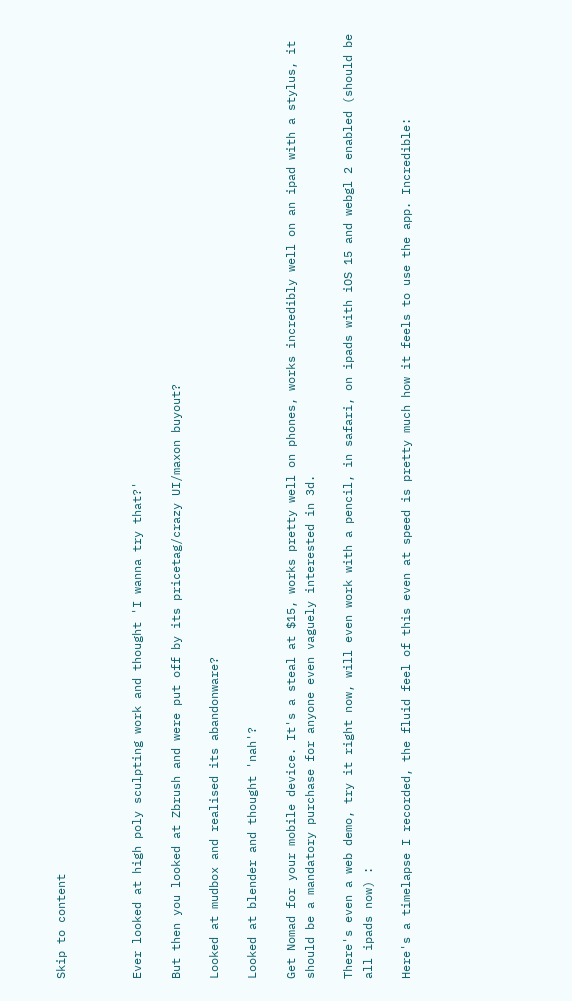Skip to content



Ever looked at high poly sculpting work and thought 'I wanna try that?'

But then you looked at Zbrush and were put off by its pricetag/crazy UI/maxon buyout?

Looked at mudbox and realised its abandonware?

Looked at blender and thought 'nah'?

Get Nomad for your mobile device. It's a steal at $15, works pretty well on phones, works incredibly well on an ipad with a stylus, it should be a mandatory purchase for anyone even vaguely interested in 3d.

There's even a web demo, try it right now, will even work with a pencil, in safari, on ipads with iOS 15 and webgl 2 enabled (should be all ipads now) :

Here's a timelapse I recorded, the fluid feel of this even at speed is pretty much how it feels to use the app. Incredible: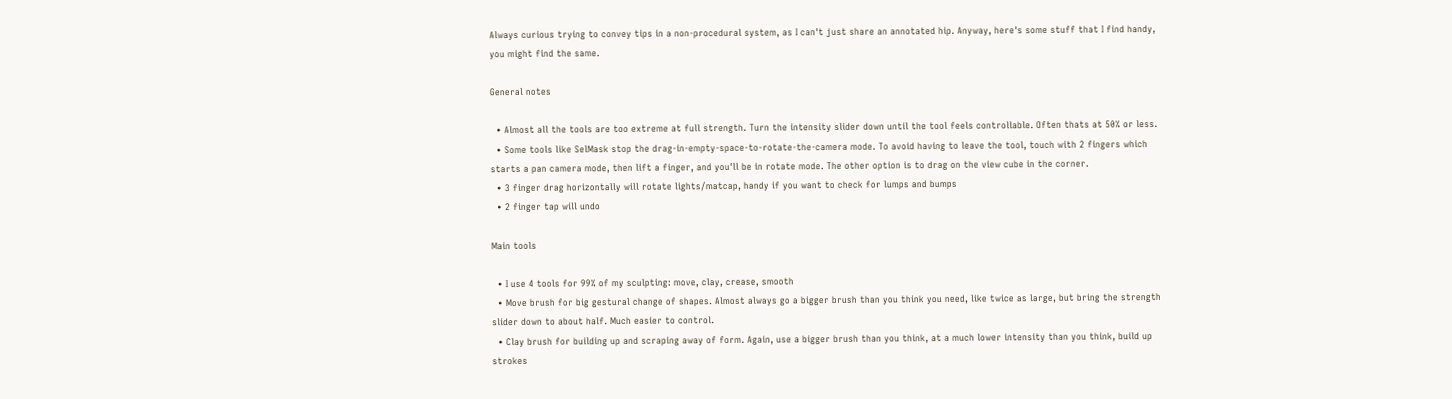Always curious trying to convey tips in a non-procedural system, as I can't just share an annotated hip. Anyway, here's some stuff that I find handy, you might find the same.

General notes

  • Almost all the tools are too extreme at full strength. Turn the intensity slider down until the tool feels controllable. Often thats at 50% or less.
  • Some tools like SelMask stop the drag-in-empty-space-to-rotate-the-camera mode. To avoid having to leave the tool, touch with 2 fingers which starts a pan camera mode, then lift a finger, and you'll be in rotate mode. The other option is to drag on the view cube in the corner.
  • 3 finger drag horizontally will rotate lights/matcap, handy if you want to check for lumps and bumps
  • 2 finger tap will undo

Main tools

  • I use 4 tools for 99% of my sculpting: move, clay, crease, smooth
  • Move brush for big gestural change of shapes. Almost always go a bigger brush than you think you need, like twice as large, but bring the strength slider down to about half. Much easier to control.
  • Clay brush for building up and scraping away of form. Again, use a bigger brush than you think, at a much lower intensity than you think, build up strokes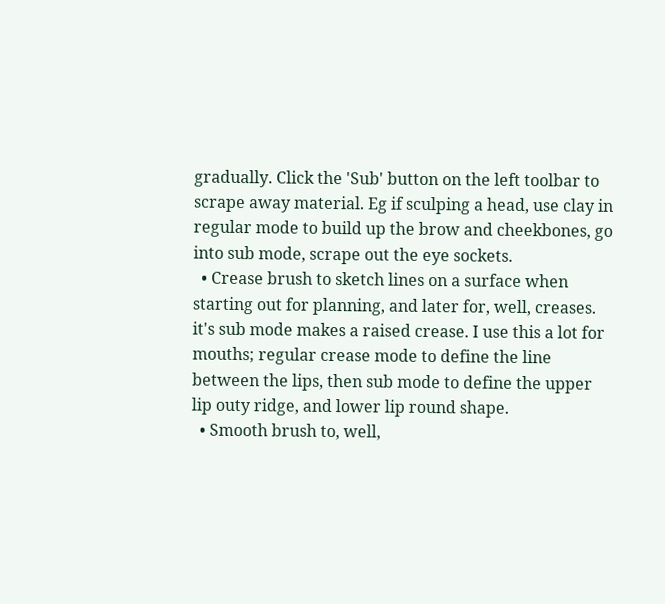gradually. Click the 'Sub' button on the left toolbar to scrape away material. Eg if sculping a head, use clay in regular mode to build up the brow and cheekbones, go into sub mode, scrape out the eye sockets.
  • Crease brush to sketch lines on a surface when starting out for planning, and later for, well, creases. it's sub mode makes a raised crease. I use this a lot for mouths; regular crease mode to define the line between the lips, then sub mode to define the upper lip outy ridge, and lower lip round shape.
  • Smooth brush to, well,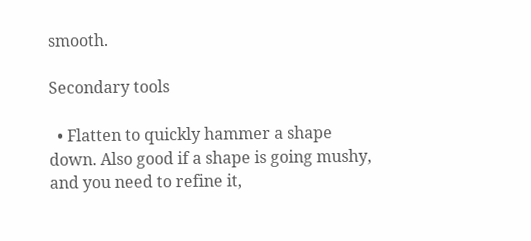smooth.

Secondary tools

  • Flatten to quickly hammer a shape down. Also good if a shape is going mushy, and you need to refine it,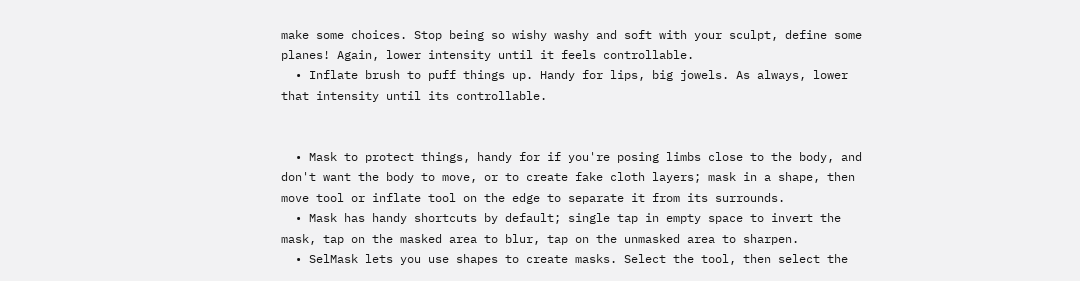make some choices. Stop being so wishy washy and soft with your sculpt, define some planes! Again, lower intensity until it feels controllable.
  • Inflate brush to puff things up. Handy for lips, big jowels. As always, lower that intensity until its controllable.


  • Mask to protect things, handy for if you're posing limbs close to the body, and don't want the body to move, or to create fake cloth layers; mask in a shape, then move tool or inflate tool on the edge to separate it from its surrounds.
  • Mask has handy shortcuts by default; single tap in empty space to invert the mask, tap on the masked area to blur, tap on the unmasked area to sharpen.
  • SelMask lets you use shapes to create masks. Select the tool, then select the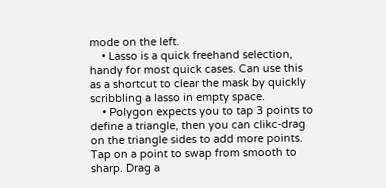mode on the left.
    • Lasso is a quick freehand selection, handy for most quick cases. Can use this as a shortcut to clear the mask by quickly scribbling a lasso in empty space.
    • Polygon expects you to tap 3 points to define a triangle, then you can clikc-drag on the triangle sides to add more points. Tap on a point to swap from smooth to sharp. Drag a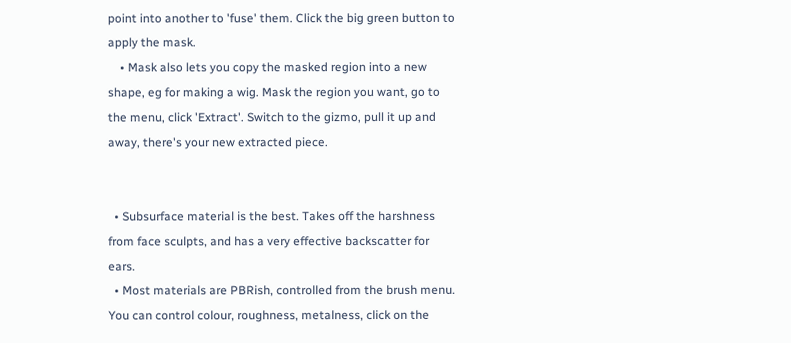point into another to 'fuse' them. Click the big green button to apply the mask.
    • Mask also lets you copy the masked region into a new shape, eg for making a wig. Mask the region you want, go to the menu, click 'Extract'. Switch to the gizmo, pull it up and away, there's your new extracted piece.


  • Subsurface material is the best. Takes off the harshness from face sculpts, and has a very effective backscatter for ears.
  • Most materials are PBRish, controlled from the brush menu. You can control colour, roughness, metalness, click on the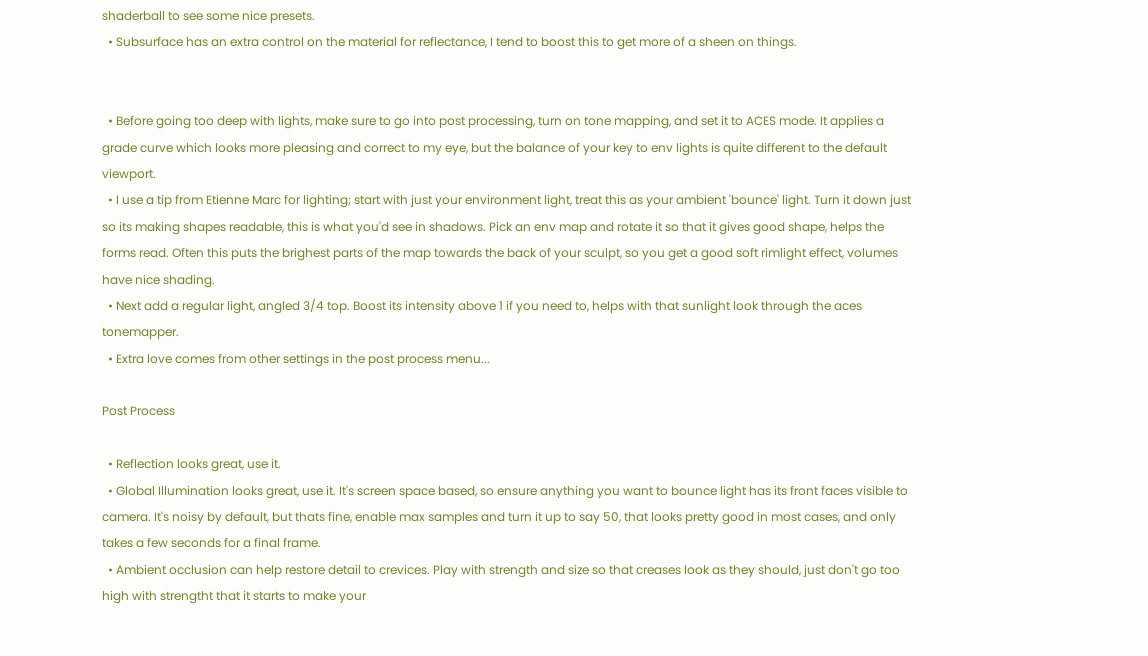shaderball to see some nice presets.
  • Subsurface has an extra control on the material for reflectance, I tend to boost this to get more of a sheen on things.


  • Before going too deep with lights, make sure to go into post processing, turn on tone mapping, and set it to ACES mode. It applies a grade curve which looks more pleasing and correct to my eye, but the balance of your key to env lights is quite different to the default viewport.
  • I use a tip from Etienne Marc for lighting; start with just your environment light, treat this as your ambient 'bounce' light. Turn it down just so its making shapes readable, this is what you'd see in shadows. Pick an env map and rotate it so that it gives good shape, helps the forms read. Often this puts the brighest parts of the map towards the back of your sculpt, so you get a good soft rimlight effect, volumes have nice shading.
  • Next add a regular light, angled 3/4 top. Boost its intensity above 1 if you need to, helps with that sunlight look through the aces tonemapper.
  • Extra love comes from other settings in the post process menu...

Post Process

  • Reflection looks great, use it.
  • Global Illumination looks great, use it. It's screen space based, so ensure anything you want to bounce light has its front faces visible to camera. It's noisy by default, but thats fine, enable max samples and turn it up to say 50, that looks pretty good in most cases, and only takes a few seconds for a final frame.
  • Ambient occlusion can help restore detail to crevices. Play with strength and size so that creases look as they should, just don't go too high with strengtht that it starts to make your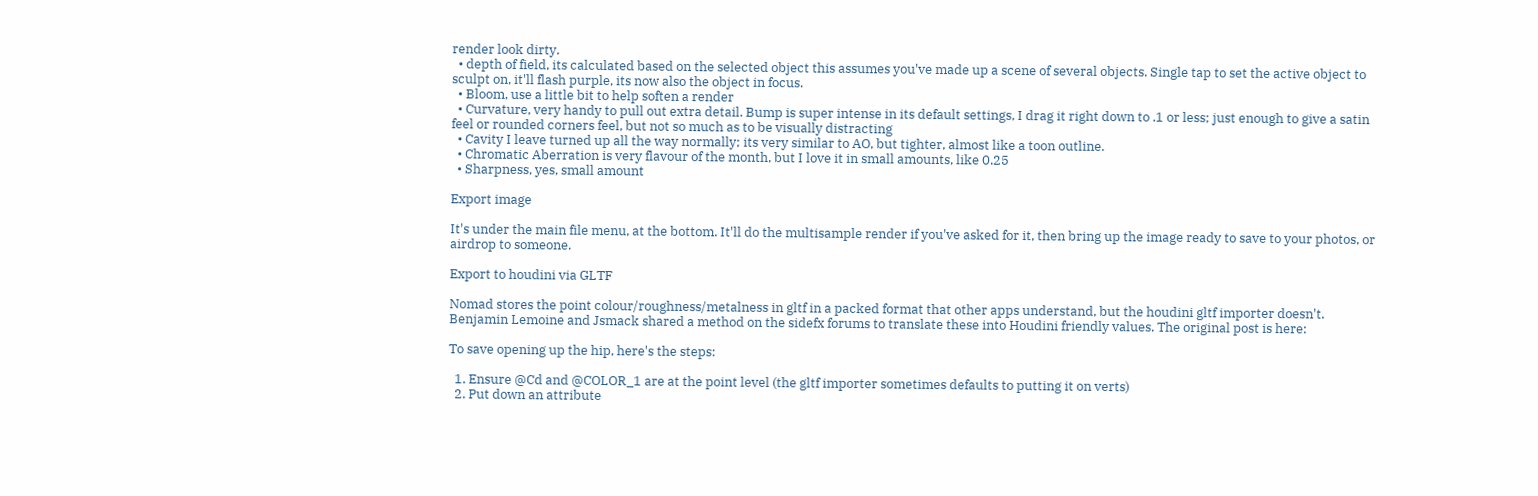render look dirty.
  • depth of field, its calculated based on the selected object this assumes you've made up a scene of several objects. Single tap to set the active object to sculpt on, it'll flash purple, its now also the object in focus.
  • Bloom, use a little bit to help soften a render
  • Curvature, very handy to pull out extra detail. Bump is super intense in its default settings, I drag it right down to .1 or less; just enough to give a satin feel or rounded corners feel, but not so much as to be visually distracting
  • Cavity I leave turned up all the way normally; its very similar to AO, but tighter, almost like a toon outline.
  • Chromatic Aberration is very flavour of the month, but I love it in small amounts, like 0.25
  • Sharpness, yes, small amount

Export image

It's under the main file menu, at the bottom. It'll do the multisample render if you've asked for it, then bring up the image ready to save to your photos, or airdrop to someone.

Export to houdini via GLTF

Nomad stores the point colour/roughness/metalness in gltf in a packed format that other apps understand, but the houdini gltf importer doesn't. Benjamin Lemoine and Jsmack shared a method on the sidefx forums to translate these into Houdini friendly values. The original post is here:

To save opening up the hip, here's the steps:

  1. Ensure @Cd and @COLOR_1 are at the point level (the gltf importer sometimes defaults to putting it on verts)
  2. Put down an attribute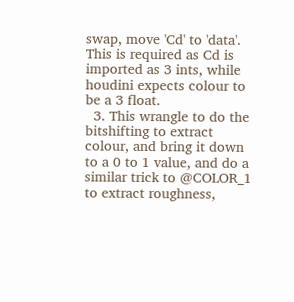swap, move 'Cd' to 'data'. This is required as Cd is imported as 3 ints, while houdini expects colour to be a 3 float.
  3. This wrangle to do the bitshifting to extract colour, and bring it down to a 0 to 1 value, and do a similar trick to @COLOR_1 to extract roughness,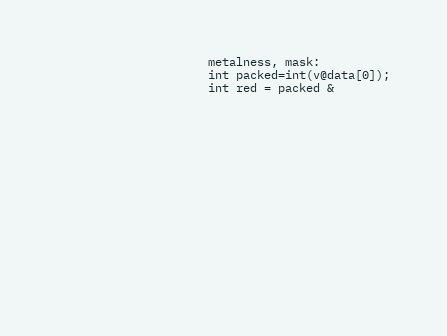metalness, mask:
int packed=int(v@data[0]);
int red = packed &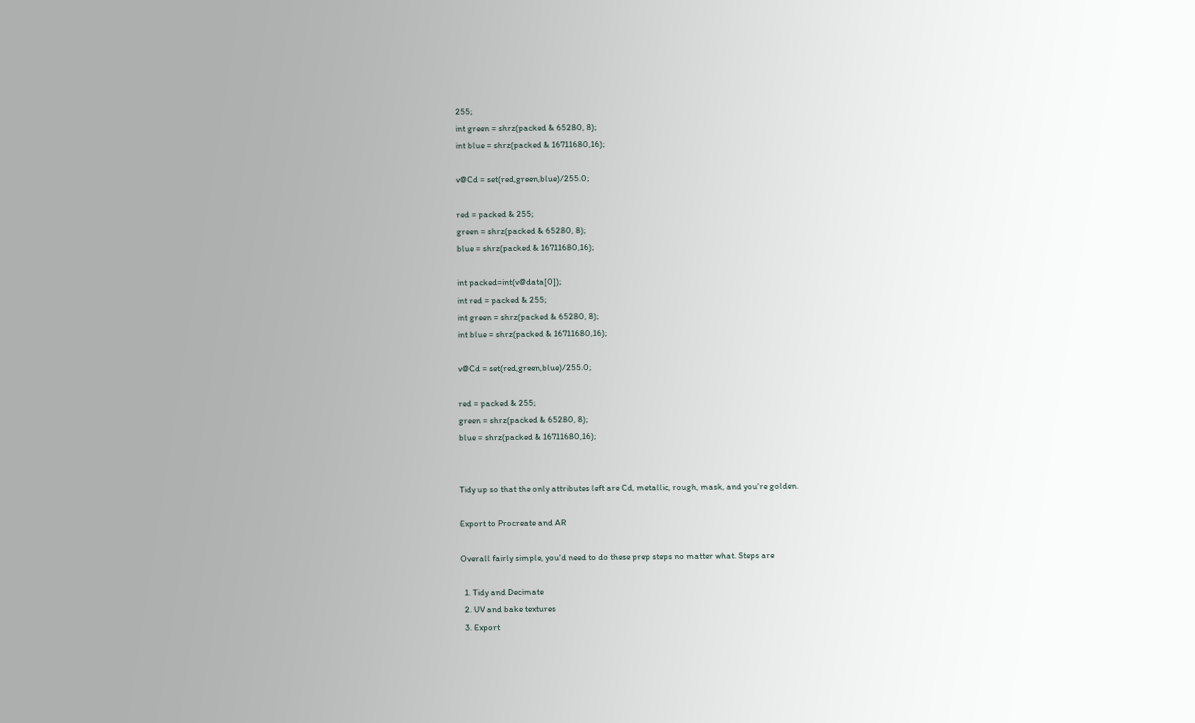255;
int green = shrz(packed & 65280, 8);
int blue = shrz(packed & 16711680,16);

v@Cd = set(red,green,blue)/255.0;

red = packed & 255;
green = shrz(packed & 65280, 8);
blue = shrz(packed & 16711680,16);

int packed=int(v@data[0]);
int red = packed & 255;
int green = shrz(packed & 65280, 8);
int blue = shrz(packed & 16711680,16);

v@Cd = set(red,green,blue)/255.0;

red = packed & 255;
green = shrz(packed & 65280, 8);
blue = shrz(packed & 16711680,16);


Tidy up so that the only attributes left are Cd, metallic, rough, mask, and you're golden.

Export to Procreate and AR

Overall fairly simple, you'd need to do these prep steps no matter what. Steps are

  1. Tidy and Decimate
  2. UV and bake textures
  3. Export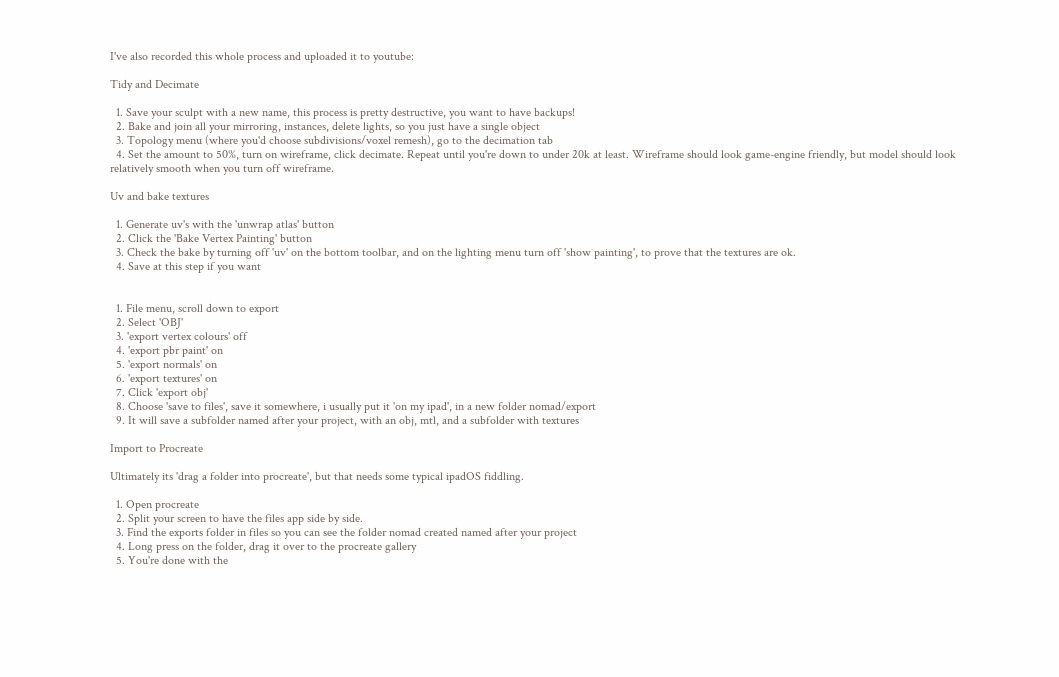I've also recorded this whole process and uploaded it to youtube:

Tidy and Decimate

  1. Save your sculpt with a new name, this process is pretty destructive, you want to have backups!
  2. Bake and join all your mirroring, instances, delete lights, so you just have a single object
  3. Topology menu (where you'd choose subdivisions/voxel remesh), go to the decimation tab
  4. Set the amount to 50%, turn on wireframe, click decimate. Repeat until you're down to under 20k at least. Wireframe should look game-engine friendly, but model should look relatively smooth when you turn off wireframe.

Uv and bake textures

  1. Generate uv's with the 'unwrap atlas' button
  2. Click the 'Bake Vertex Painting' button
  3. Check the bake by turning off 'uv' on the bottom toolbar, and on the lighting menu turn off 'show painting', to prove that the textures are ok.
  4. Save at this step if you want


  1. File menu, scroll down to export
  2. Select 'OBJ'
  3. 'export vertex colours' off
  4. 'export pbr paint' on
  5. 'export normals' on
  6. 'export textures' on
  7. Click 'export obj'
  8. Choose 'save to files', save it somewhere, i usually put it 'on my ipad', in a new folder nomad/export
  9. It will save a subfolder named after your project, with an obj, mtl, and a subfolder with textures

Import to Procreate

Ultimately its 'drag a folder into procreate', but that needs some typical ipadOS fiddling.

  1. Open procreate
  2. Split your screen to have the files app side by side.
  3. Find the exports folder in files so you can see the folder nomad created named after your project
  4. Long press on the folder, drag it over to the procreate gallery
  5. You're done with the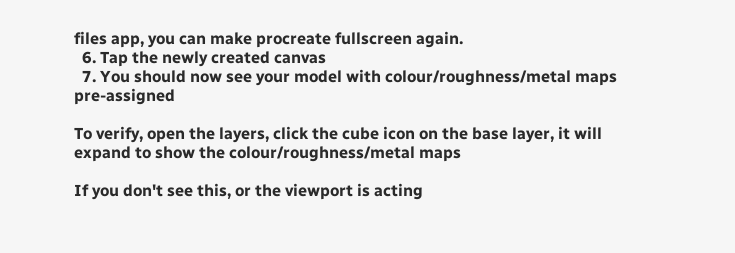files app, you can make procreate fullscreen again.
  6. Tap the newly created canvas
  7. You should now see your model with colour/roughness/metal maps pre-assigned

To verify, open the layers, click the cube icon on the base layer, it will expand to show the colour/roughness/metal maps

If you don't see this, or the viewport is acting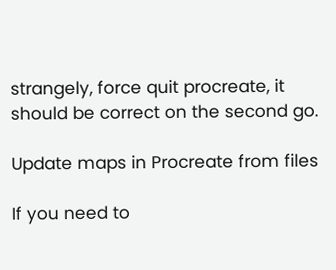strangely, force quit procreate, it should be correct on the second go.

Update maps in Procreate from files

If you need to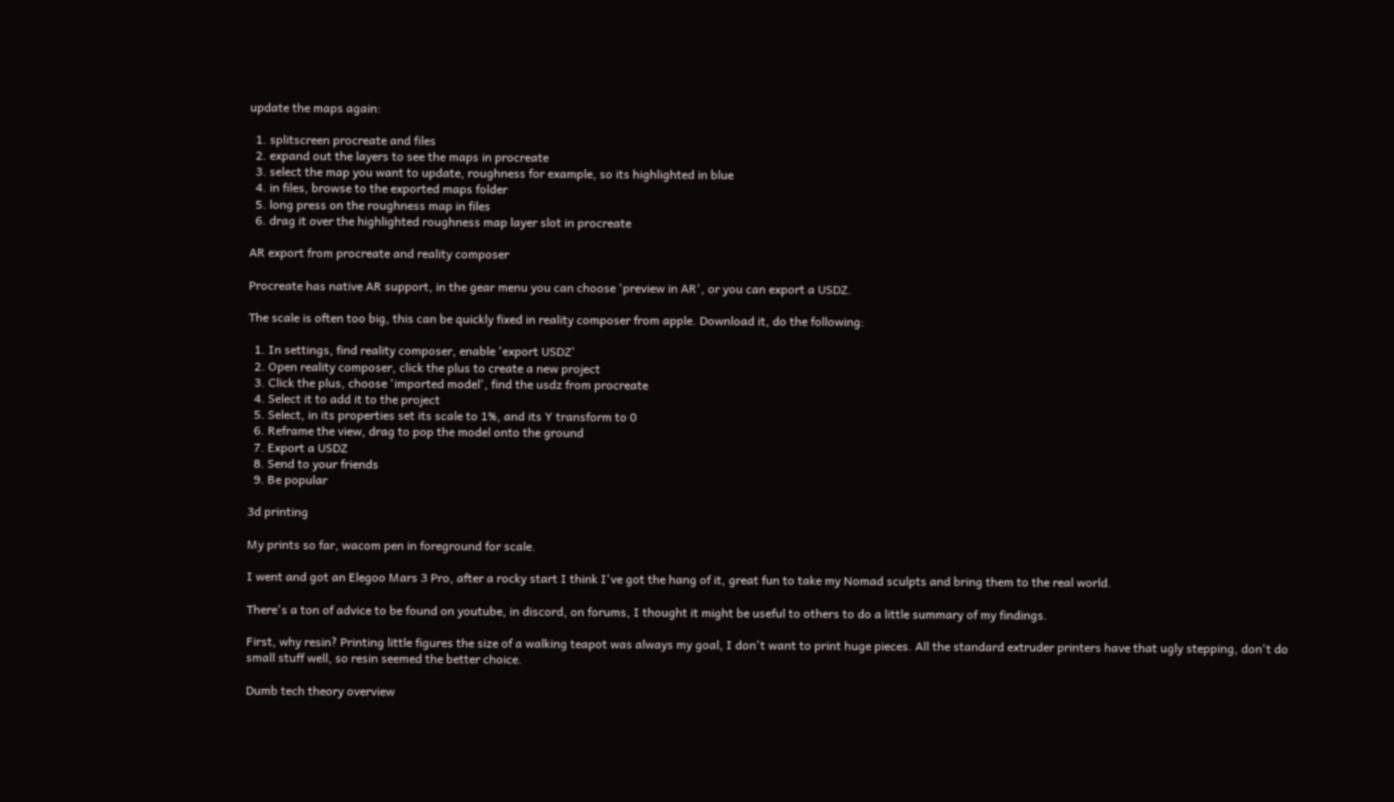update the maps again:

  1. splitscreen procreate and files
  2. expand out the layers to see the maps in procreate
  3. select the map you want to update, roughness for example, so its highlighted in blue
  4. in files, browse to the exported maps folder
  5. long press on the roughness map in files
  6. drag it over the highlighted roughness map layer slot in procreate

AR export from procreate and reality composer

Procreate has native AR support, in the gear menu you can choose 'preview in AR', or you can export a USDZ.

The scale is often too big, this can be quickly fixed in reality composer from apple. Download it, do the following:

  1. In settings, find reality composer, enable 'export USDZ'
  2. Open reality composer, click the plus to create a new project
  3. Click the plus, choose 'imported model', find the usdz from procreate
  4. Select it to add it to the project
  5. Select, in its properties set its scale to 1%, and its Y transform to 0
  6. Reframe the view, drag to pop the model onto the ground
  7. Export a USDZ
  8. Send to your friends
  9. Be popular

3d printing

My prints so far, wacom pen in foreground for scale.

I went and got an Elegoo Mars 3 Pro, after a rocky start I think I've got the hang of it, great fun to take my Nomad sculpts and bring them to the real world.

There's a ton of advice to be found on youtube, in discord, on forums, I thought it might be useful to others to do a little summary of my findings.

First, why resin? Printing little figures the size of a walking teapot was always my goal, I don't want to print huge pieces. All the standard extruder printers have that ugly stepping, don't do small stuff well, so resin seemed the better choice.

Dumb tech theory overview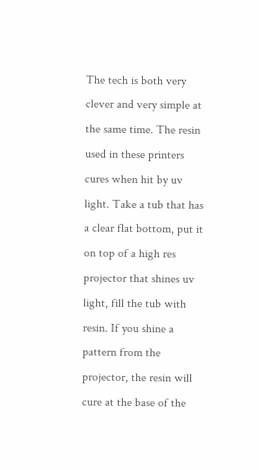The tech is both very clever and very simple at the same time. The resin used in these printers cures when hit by uv light. Take a tub that has a clear flat bottom, put it on top of a high res projector that shines uv light, fill the tub with resin. If you shine a pattern from the projector, the resin will cure at the base of the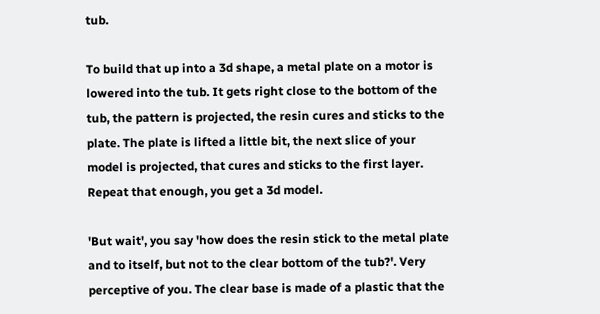tub.

To build that up into a 3d shape, a metal plate on a motor is lowered into the tub. It gets right close to the bottom of the tub, the pattern is projected, the resin cures and sticks to the plate. The plate is lifted a little bit, the next slice of your model is projected, that cures and sticks to the first layer. Repeat that enough, you get a 3d model.

'But wait', you say 'how does the resin stick to the metal plate and to itself, but not to the clear bottom of the tub?'. Very perceptive of you. The clear base is made of a plastic that the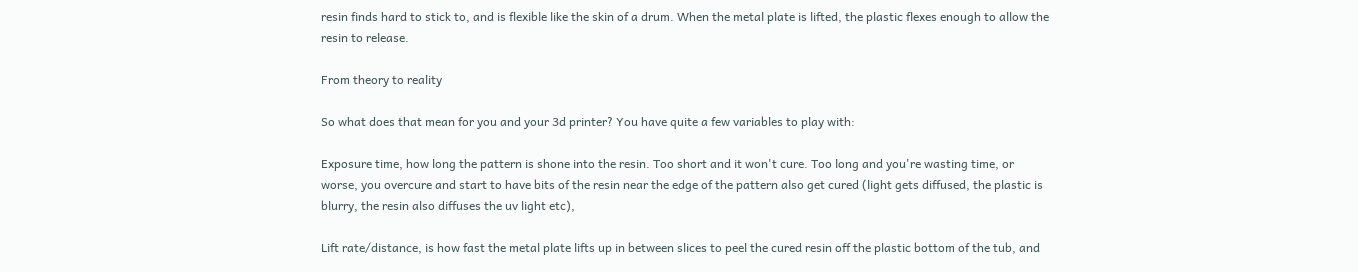resin finds hard to stick to, and is flexible like the skin of a drum. When the metal plate is lifted, the plastic flexes enough to allow the resin to release.

From theory to reality

So what does that mean for you and your 3d printer? You have quite a few variables to play with:

Exposure time, how long the pattern is shone into the resin. Too short and it won't cure. Too long and you're wasting time, or worse, you overcure and start to have bits of the resin near the edge of the pattern also get cured (light gets diffused, the plastic is blurry, the resin also diffuses the uv light etc),

Lift rate/distance, is how fast the metal plate lifts up in between slices to peel the cured resin off the plastic bottom of the tub, and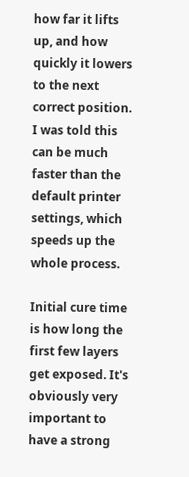how far it lifts up, and how quickly it lowers to the next correct position. I was told this can be much faster than the default printer settings, which speeds up the whole process.

Initial cure time is how long the first few layers get exposed. It's obviously very important to have a strong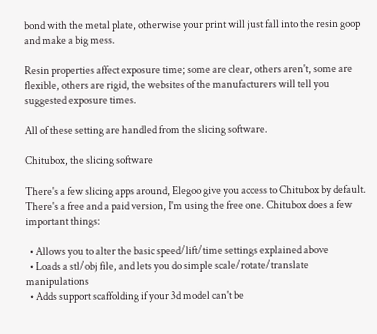bond with the metal plate, otherwise your print will just fall into the resin goop and make a big mess.

Resin properties affect exposure time; some are clear, others aren't, some are flexible, others are rigid, the websites of the manufacturers will tell you suggested exposure times.

All of these setting are handled from the slicing software.

Chitubox, the slicing software

There's a few slicing apps around, Elegoo give you access to Chitubox by default. There's a free and a paid version, I'm using the free one. Chitubox does a few important things:

  • Allows you to alter the basic speed/lift/time settings explained above
  • Loads a stl/obj file, and lets you do simple scale/rotate/translate manipulations
  • Adds support scaffolding if your 3d model can't be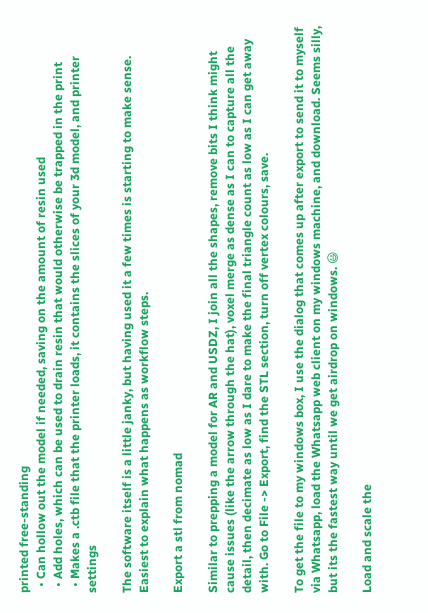printed free-standing
  • Can hollow out the model if needed, saving on the amount of resin used
  • Add holes, which can be used to drain resin that would otherwise be trapped in the print
  • Makes a .ctb file that the printer loads, it contains the slices of your 3d model, and printer settings

The software itself is a little janky, but having used it a few times is starting to make sense. Easiest to explain what happens as workflow steps.

Export a stl from nomad

Similar to prepping a model for AR and USDZ, I join all the shapes, remove bits I think might cause issues (like the arrow through the hat), voxel merge as dense as I can to capture all the detail, then decimate as low as I dare to make the final triangle count as low as I can get away with. Go to File -> Export, find the STL section, turn off vertex colours, save.

To get the file to my windows box, I use the dialog that comes up after export to send it to myself via Whatsapp, load the Whatsapp web client on my windows machine, and download. Seems silly, but its the fastest way until we get airdrop on windows. 😃

Load and scale the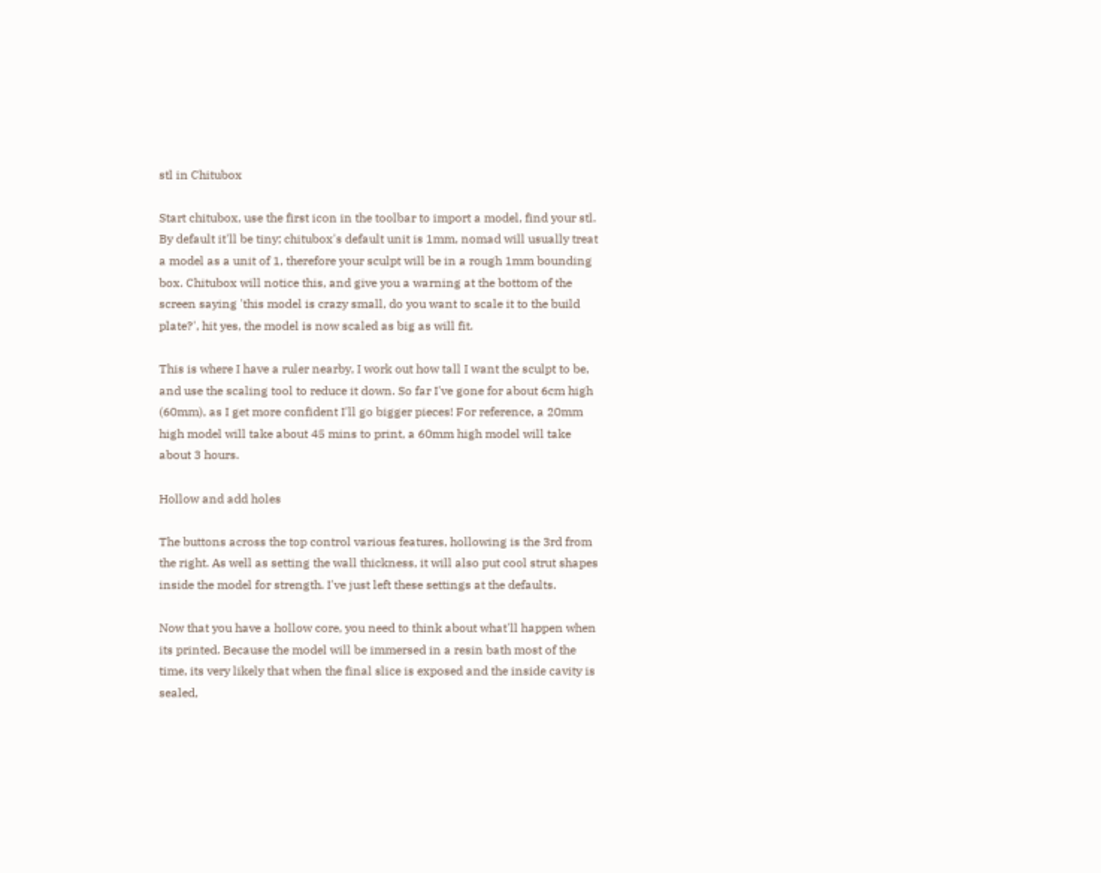stl in Chitubox

Start chitubox, use the first icon in the toolbar to import a model, find your stl. By default it'll be tiny; chitubox's default unit is 1mm, nomad will usually treat a model as a unit of 1, therefore your sculpt will be in a rough 1mm bounding box. Chitubox will notice this, and give you a warning at the bottom of the screen saying 'this model is crazy small, do you want to scale it to the build plate?', hit yes, the model is now scaled as big as will fit.

This is where I have a ruler nearby, I work out how tall I want the sculpt to be, and use the scaling tool to reduce it down. So far I've gone for about 6cm high (60mm), as I get more confident I'll go bigger pieces! For reference, a 20mm high model will take about 45 mins to print, a 60mm high model will take about 3 hours.

Hollow and add holes

The buttons across the top control various features, hollowing is the 3rd from the right. As well as setting the wall thickness, it will also put cool strut shapes inside the model for strength. I've just left these settings at the defaults.

Now that you have a hollow core, you need to think about what'll happen when its printed. Because the model will be immersed in a resin bath most of the time, its very likely that when the final slice is exposed and the inside cavity is sealed,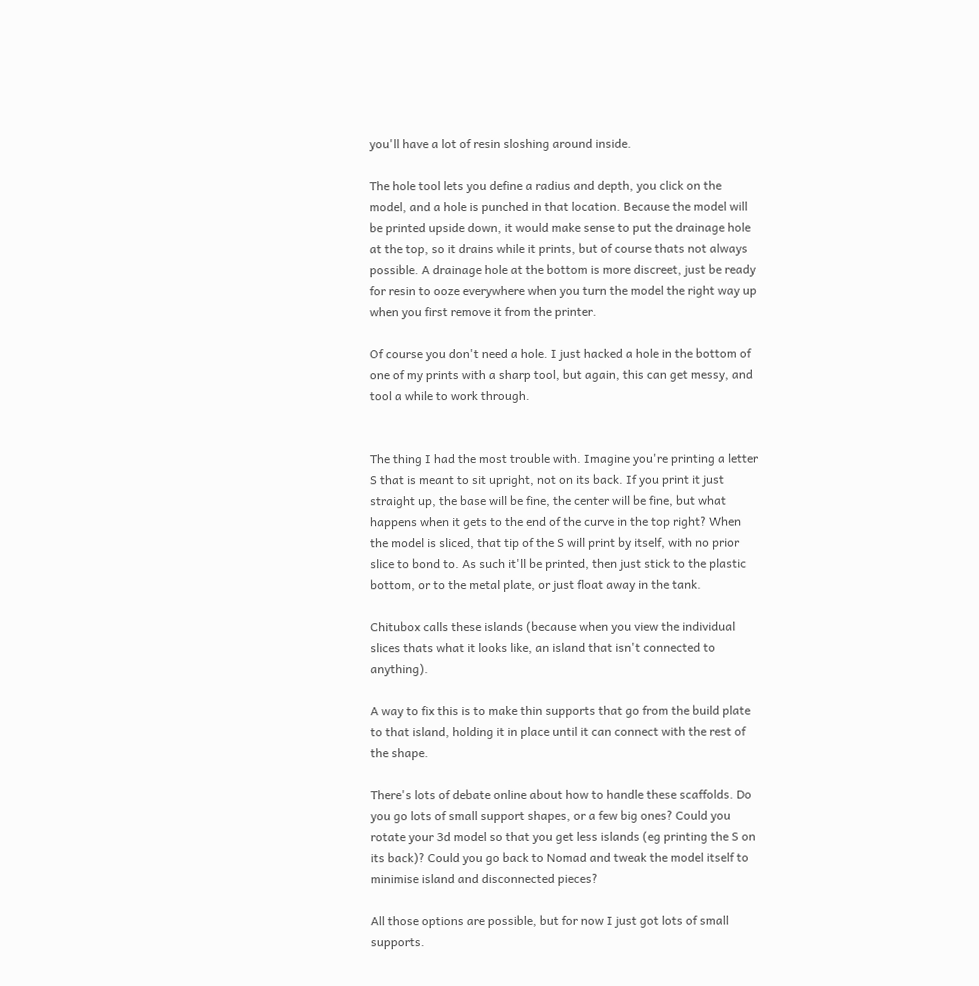you'll have a lot of resin sloshing around inside.

The hole tool lets you define a radius and depth, you click on the model, and a hole is punched in that location. Because the model will be printed upside down, it would make sense to put the drainage hole at the top, so it drains while it prints, but of course thats not always possible. A drainage hole at the bottom is more discreet, just be ready for resin to ooze everywhere when you turn the model the right way up when you first remove it from the printer.

Of course you don't need a hole. I just hacked a hole in the bottom of one of my prints with a sharp tool, but again, this can get messy, and tool a while to work through.


The thing I had the most trouble with. Imagine you're printing a letter S that is meant to sit upright, not on its back. If you print it just straight up, the base will be fine, the center will be fine, but what happens when it gets to the end of the curve in the top right? When the model is sliced, that tip of the S will print by itself, with no prior slice to bond to. As such it'll be printed, then just stick to the plastic bottom, or to the metal plate, or just float away in the tank.

Chitubox calls these islands (because when you view the individual slices thats what it looks like, an island that isn't connected to anything).

A way to fix this is to make thin supports that go from the build plate to that island, holding it in place until it can connect with the rest of the shape.

There's lots of debate online about how to handle these scaffolds. Do you go lots of small support shapes, or a few big ones? Could you rotate your 3d model so that you get less islands (eg printing the S on its back)? Could you go back to Nomad and tweak the model itself to minimise island and disconnected pieces?

All those options are possible, but for now I just got lots of small supports.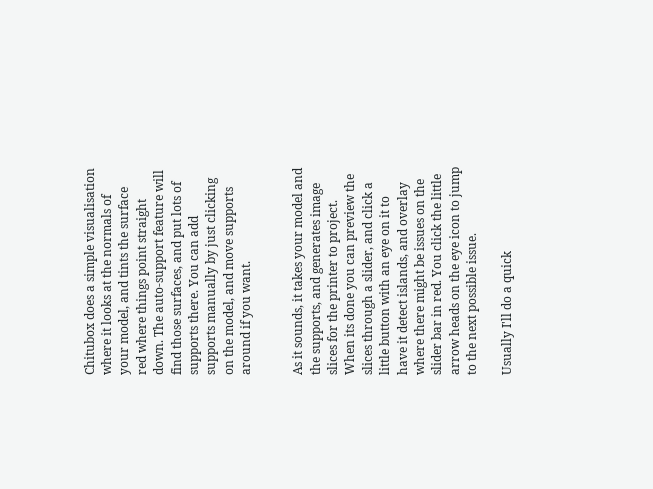Chitubox does a simple visualisation where it looks at the normals of your model, and tints the surface red where things point straight down. The auto-support feature will find those surfaces, and put lots of supports there. You can add supports manually by just clicking on the model, and move supports around if you want.


As it sounds, it takes your model and the supports, and generates image slices for the printer to project. When its done you can preview the slices through a slider, and click a little button with an eye on it to have it detect islands, and overlay where there might be issues on the slider bar in red. You click the little arrow heads on the eye icon to jump to the next possible issue.

Usually I'll do a quick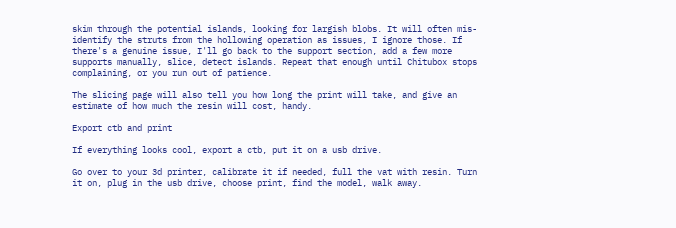skim through the potential islands, looking for largish blobs. It will often mis-identify the struts from the hollowing operation as issues, I ignore those. If there's a genuine issue, I'll go back to the support section, add a few more supports manually, slice, detect islands. Repeat that enough until Chitubox stops complaining, or you run out of patience.

The slicing page will also tell you how long the print will take, and give an estimate of how much the resin will cost, handy.

Export ctb and print

If everything looks cool, export a ctb, put it on a usb drive.

Go over to your 3d printer, calibrate it if needed, full the vat with resin. Turn it on, plug in the usb drive, choose print, find the model, walk away.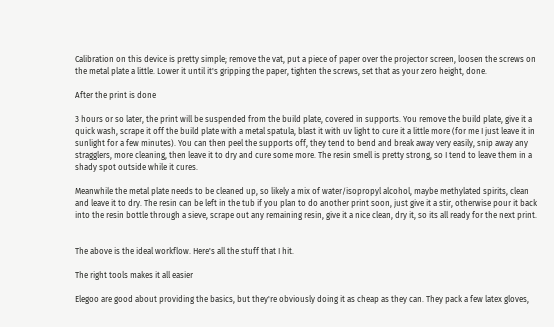Calibration on this device is pretty simple; remove the vat, put a piece of paper over the projector screen, loosen the screws on the metal plate a little. Lower it until it's gripping the paper, tighten the screws, set that as your zero height, done.

After the print is done

3 hours or so later, the print will be suspended from the build plate, covered in supports. You remove the build plate, give it a quick wash, scrape it off the build plate with a metal spatula, blast it with uv light to cure it a little more (for me I just leave it in sunlight for a few minutes). You can then peel the supports off, they tend to bend and break away very easily, snip away any stragglers, more cleaning, then leave it to dry and cure some more. The resin smell is pretty strong, so I tend to leave them in a shady spot outside while it cures.

Meanwhile the metal plate needs to be cleaned up, so likely a mix of water/isopropyl alcohol, maybe methylated spirits, clean and leave it to dry. The resin can be left in the tub if you plan to do another print soon, just give it a stir, otherwise pour it back into the resin bottle through a sieve, scrape out any remaining resin, give it a nice clean, dry it, so its all ready for the next print.


The above is the ideal workflow. Here's all the stuff that I hit.

The right tools makes it all easier

Elegoo are good about providing the basics, but they're obviously doing it as cheap as they can. They pack a few latex gloves,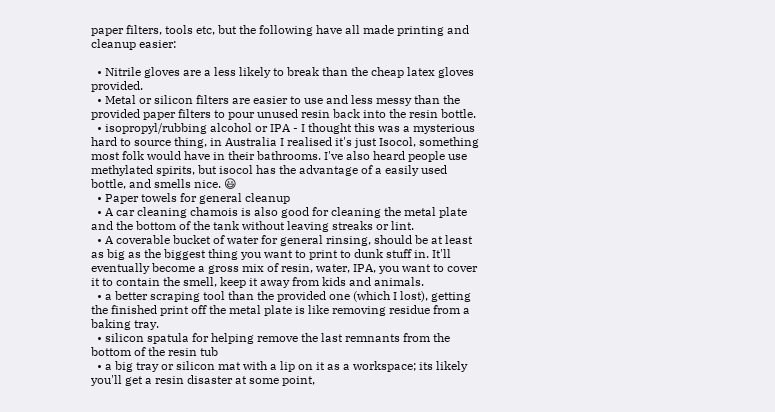paper filters, tools etc, but the following have all made printing and cleanup easier:

  • Nitrile gloves are a less likely to break than the cheap latex gloves provided.
  • Metal or silicon filters are easier to use and less messy than the provided paper filters to pour unused resin back into the resin bottle.
  • isopropyl/rubbing alcohol or IPA - I thought this was a mysterious hard to source thing, in Australia I realised it's just Isocol, something most folk would have in their bathrooms. I've also heard people use methylated spirits, but isocol has the advantage of a easily used bottle, and smells nice. 😃
  • Paper towels for general cleanup
  • A car cleaning chamois is also good for cleaning the metal plate and the bottom of the tank without leaving streaks or lint.
  • A coverable bucket of water for general rinsing, should be at least as big as the biggest thing you want to print to dunk stuff in. It'll eventually become a gross mix of resin, water, IPA, you want to cover it to contain the smell, keep it away from kids and animals.
  • a better scraping tool than the provided one (which I lost), getting the finished print off the metal plate is like removing residue from a baking tray.
  • silicon spatula for helping remove the last remnants from the bottom of the resin tub
  • a big tray or silicon mat with a lip on it as a workspace; its likely you'll get a resin disaster at some point,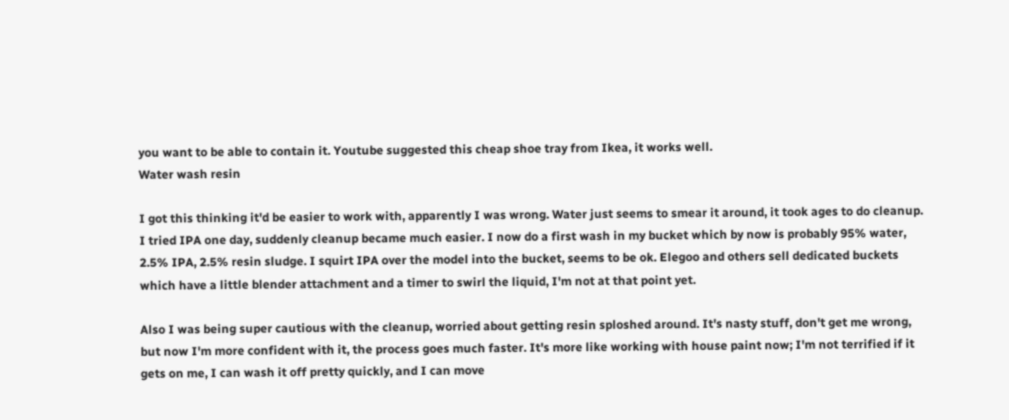you want to be able to contain it. Youtube suggested this cheap shoe tray from Ikea, it works well.
Water wash resin

I got this thinking it'd be easier to work with, apparently I was wrong. Water just seems to smear it around, it took ages to do cleanup. I tried IPA one day, suddenly cleanup became much easier. I now do a first wash in my bucket which by now is probably 95% water, 2.5% IPA, 2.5% resin sludge. I squirt IPA over the model into the bucket, seems to be ok. Elegoo and others sell dedicated buckets which have a little blender attachment and a timer to swirl the liquid, I'm not at that point yet.

Also I was being super cautious with the cleanup, worried about getting resin sploshed around. It's nasty stuff, don't get me wrong, but now I'm more confident with it, the process goes much faster. It's more like working with house paint now; I'm not terrified if it gets on me, I can wash it off pretty quickly, and I can move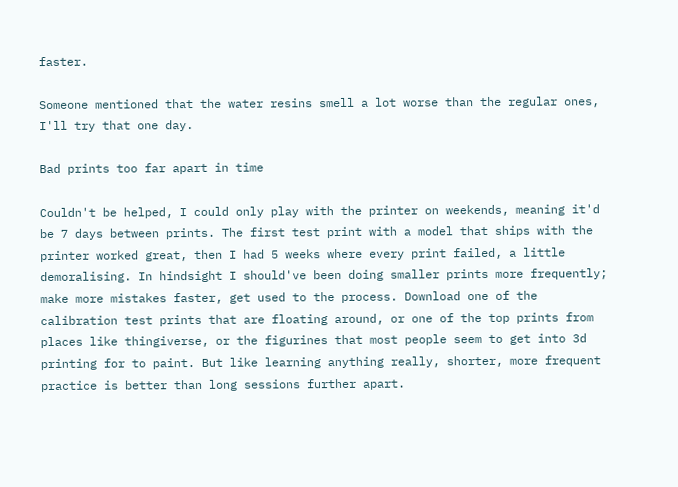faster.

Someone mentioned that the water resins smell a lot worse than the regular ones, I'll try that one day.

Bad prints too far apart in time

Couldn't be helped, I could only play with the printer on weekends, meaning it'd be 7 days between prints. The first test print with a model that ships with the printer worked great, then I had 5 weeks where every print failed, a little demoralising. In hindsight I should've been doing smaller prints more frequently; make more mistakes faster, get used to the process. Download one of the calibration test prints that are floating around, or one of the top prints from places like thingiverse, or the figurines that most people seem to get into 3d printing for to paint. But like learning anything really, shorter, more frequent practice is better than long sessions further apart.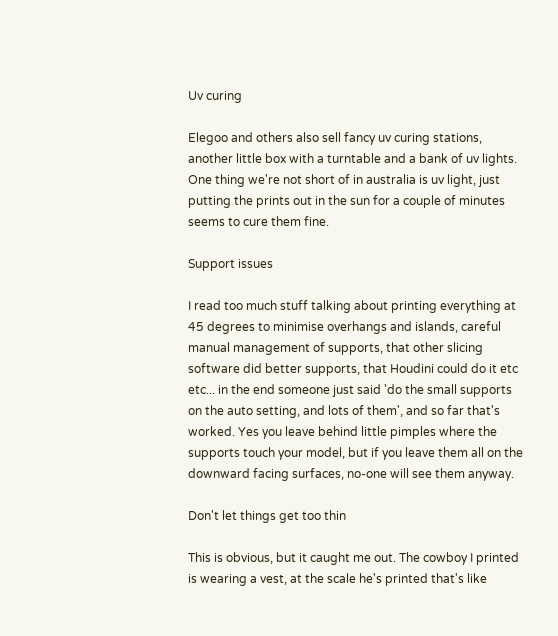Uv curing

Elegoo and others also sell fancy uv curing stations, another little box with a turntable and a bank of uv lights. One thing we're not short of in australia is uv light, just putting the prints out in the sun for a couple of minutes seems to cure them fine.

Support issues

I read too much stuff talking about printing everything at 45 degrees to minimise overhangs and islands, careful manual management of supports, that other slicing software did better supports, that Houdini could do it etc etc... in the end someone just said 'do the small supports on the auto setting, and lots of them', and so far that's worked. Yes you leave behind little pimples where the supports touch your model, but if you leave them all on the downward facing surfaces, no-one will see them anyway.

Don't let things get too thin

This is obvious, but it caught me out. The cowboy I printed is wearing a vest, at the scale he's printed that's like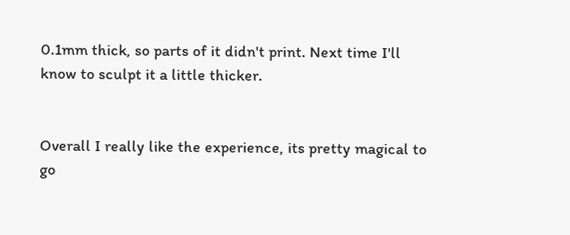0.1mm thick, so parts of it didn't print. Next time I'll know to sculpt it a little thicker.


Overall I really like the experience, its pretty magical to go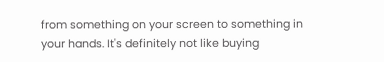from something on your screen to something in your hands. It's definitely not like buying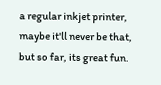a regular inkjet printer, maybe it'll never be that, but so far, its great fun.